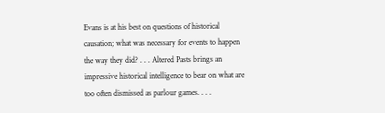Evans is at his best on questions of historical causation; what was necessary for events to happen the way they did? . . . Altered Pasts brings an impressive historical intelligence to bear on what are too often dismissed as parlour games. . . .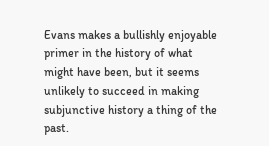Evans makes a bullishly enjoyable primer in the history of what might have been, but it seems unlikely to succeed in making subjunctive history a thing of the past.